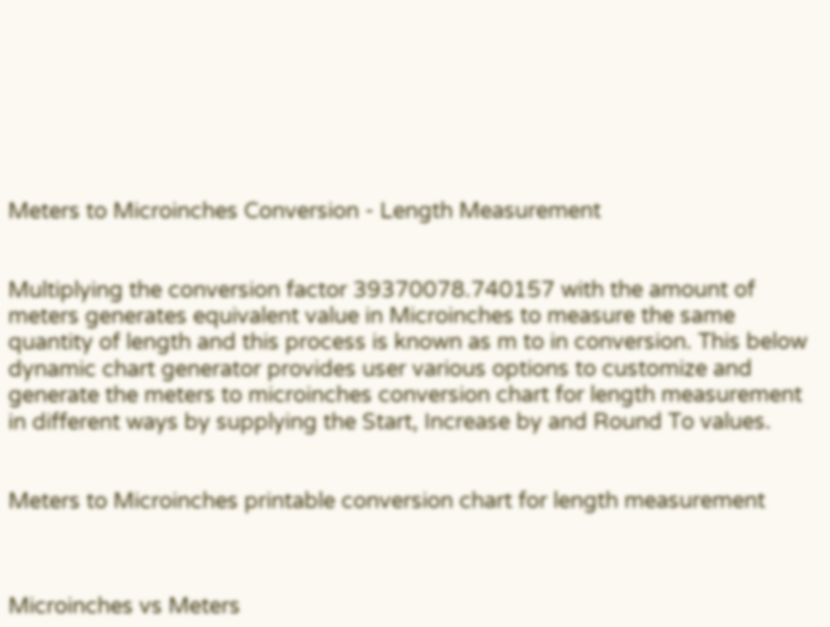Meters to Microinches Conversion - Length Measurement


Multiplying the conversion factor 39370078.740157 with the amount of meters generates equivalent value in Microinches to measure the same quantity of length and this process is known as m to in conversion. This below dynamic chart generator provides user various options to customize and generate the meters to microinches conversion chart for length measurement in different ways by supplying the Start, Increase by and Round To values.


Meters to Microinches printable conversion chart for length measurement



Microinches vs Meters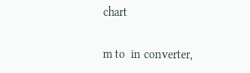chart

m to  in converter,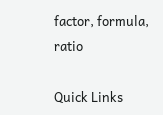factor, formula,  ratio

Quick Links